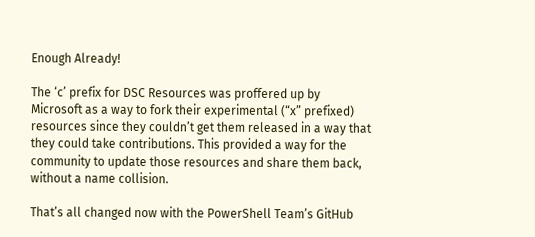Enough Already!

The ‘c’ prefix for DSC Resources was proffered up by Microsoft as a way to fork their experimental (“x” prefixed) resources since they couldn’t get them released in a way that they could take contributions. This provided a way for the community to update those resources and share them back, without a name collision.

That’s all changed now with the PowerShell Team’s GitHub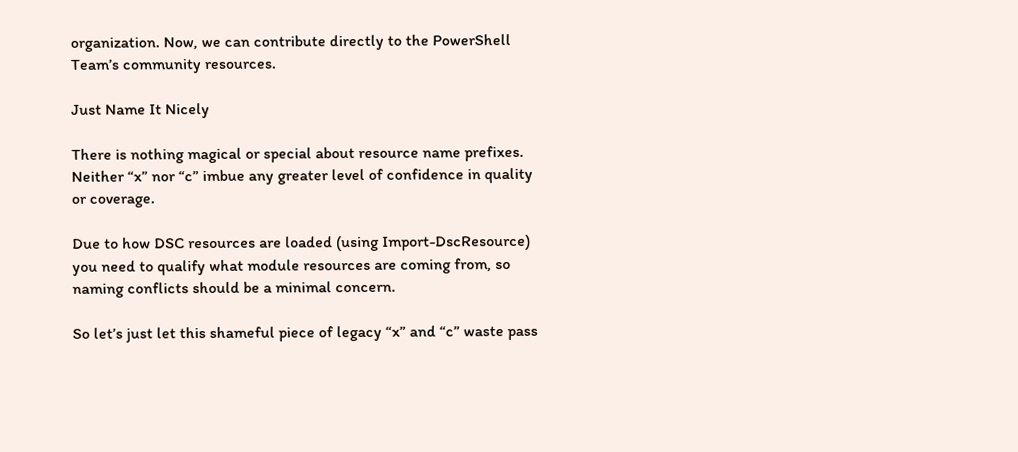organization. Now, we can contribute directly to the PowerShell Team’s community resources.

Just Name It Nicely

There is nothing magical or special about resource name prefixes. Neither “x” nor “c” imbue any greater level of confidence in quality or coverage.

Due to how DSC resources are loaded (using Import-DscResource) you need to qualify what module resources are coming from, so naming conflicts should be a minimal concern.

So let’s just let this shameful piece of legacy “x” and “c” waste pass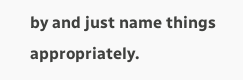by and just name things appropriately.